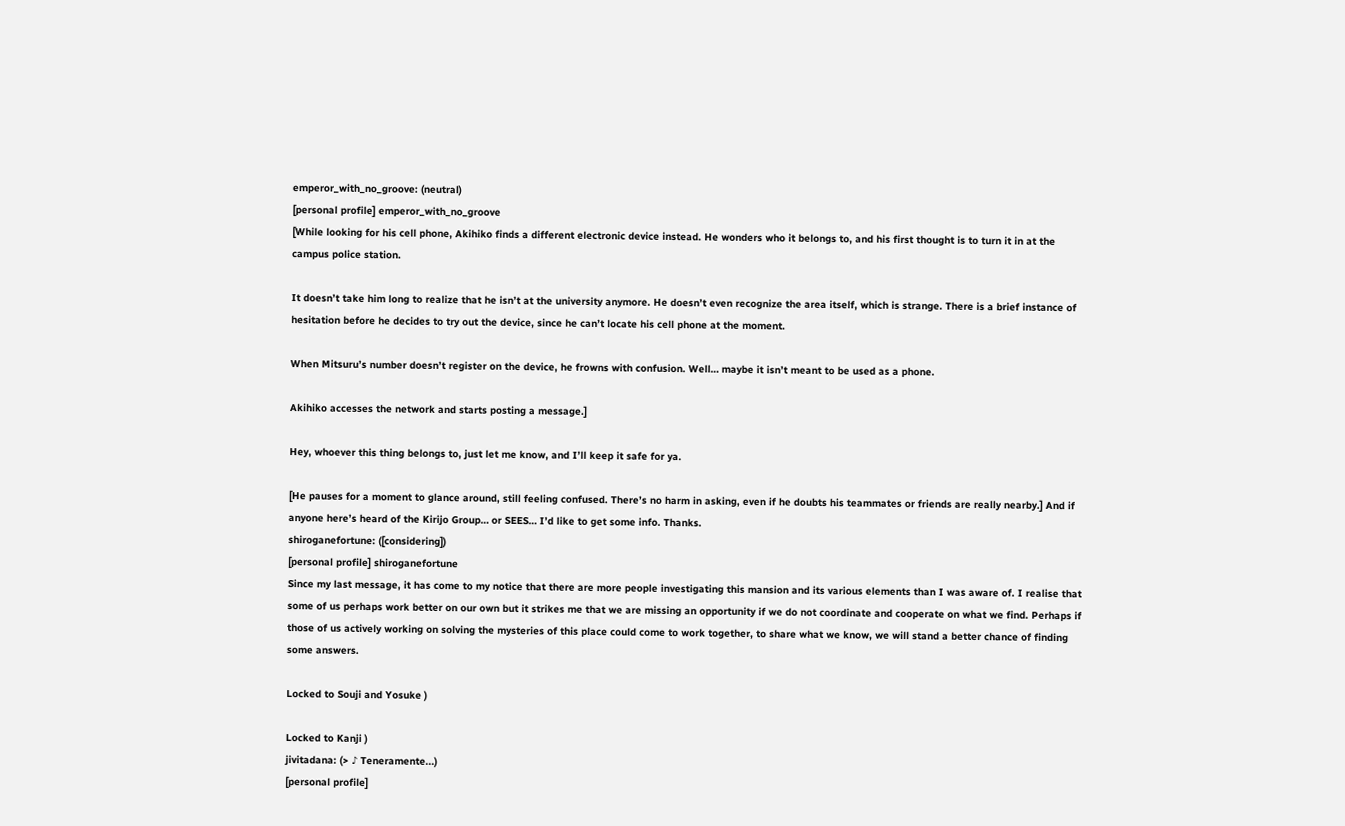emperor_with_no_groove: (neutral)
[personal profile] emperor_with_no_groove
[While looking for his cell phone, Akihiko finds a different electronic device instead. He wonders who it belongs to, and his first thought is to turn it in at the campus police station.

It doesn’t take him long to realize that he isn’t at the university anymore. He doesn’t even recognize the area itself, which is strange. There is a brief instance of hesitation before he decides to try out the device, since he can’t locate his cell phone at the moment.

When Mitsuru’s number doesn’t register on the device, he frowns with confusion. Well… maybe it isn’t meant to be used as a phone.

Akihiko accesses the network and starts posting a message.]

Hey, whoever this thing belongs to, just let me know, and I’ll keep it safe for ya.

[He pauses for a moment to glance around, still feeling confused. There’s no harm in asking, even if he doubts his teammates or friends are really nearby.] And if anyone here’s heard of the Kirijo Group… or SEES… I’d like to get some info. Thanks.
shiroganefortune: ([considering])
[personal profile] shiroganefortune
Since my last message, it has come to my notice that there are more people investigating this mansion and its various elements than I was aware of. I realise that some of us perhaps work better on our own but it strikes me that we are missing an opportunity if we do not coordinate and cooperate on what we find. Perhaps if those of us actively working on solving the mysteries of this place could come to work together, to share what we know, we will stand a better chance of finding some answers.

Locked to Souji and Yosuke )

Locked to Kanji )
jivitadana: (> ♪ Teneramente...)
[personal profile]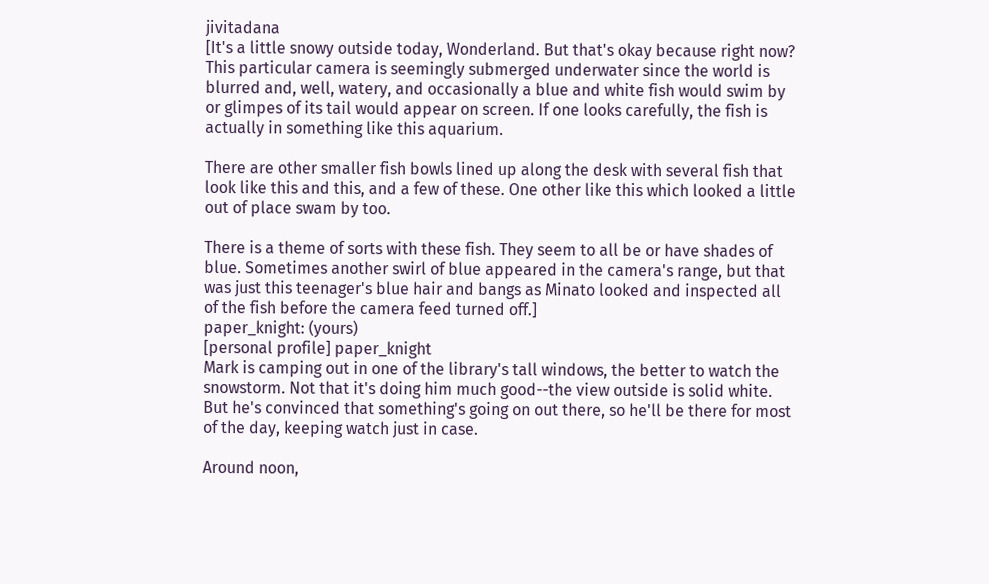jivitadana
[It's a little snowy outside today, Wonderland. But that's okay because right now? This particular camera is seemingly submerged underwater since the world is blurred and, well, watery, and occasionally a blue and white fish would swim by or glimpes of its tail would appear on screen. If one looks carefully, the fish is actually in something like this aquarium.

There are other smaller fish bowls lined up along the desk with several fish that look like this and this, and a few of these. One other like this which looked a little out of place swam by too.

There is a theme of sorts with these fish. They seem to all be or have shades of blue. Sometimes another swirl of blue appeared in the camera's range, but that was just this teenager's blue hair and bangs as Minato looked and inspected all of the fish before the camera feed turned off.]
paper_knight: (yours)
[personal profile] paper_knight
Mark is camping out in one of the library's tall windows, the better to watch the snowstorm. Not that it's doing him much good--the view outside is solid white. But he's convinced that something's going on out there, so he'll be there for most of the day, keeping watch just in case.

Around noon,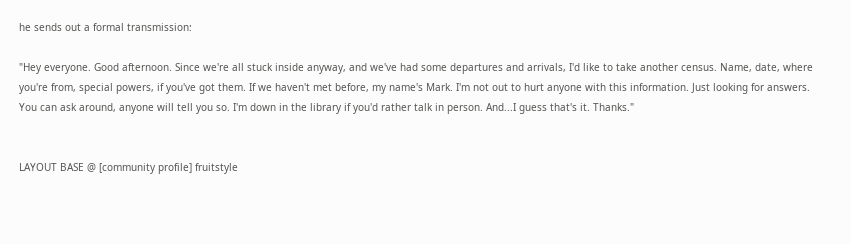he sends out a formal transmission:

"Hey everyone. Good afternoon. Since we're all stuck inside anyway, and we've had some departures and arrivals, I'd like to take another census. Name, date, where you're from, special powers, if you've got them. If we haven't met before, my name's Mark. I'm not out to hurt anyone with this information. Just looking for answers. You can ask around, anyone will tell you so. I'm down in the library if you'd rather talk in person. And...I guess that's it. Thanks."


LAYOUT BASE @ [community profile] fruitstyle